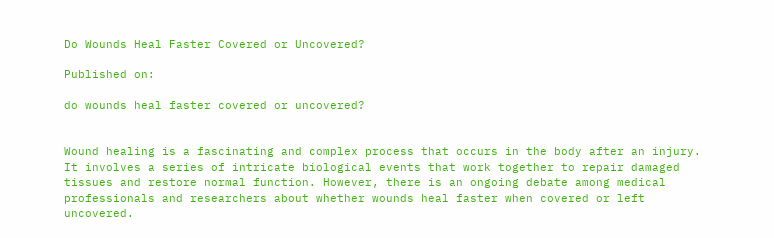Do Wounds Heal Faster Covered or Uncovered?

Published on:

do wounds heal faster covered or uncovered?


Wound healing is a fascinating and complex process that occurs in the body after an injury. It involves a series of intricate biological events that work together to repair damaged tissues and restore normal function. However, there is an ongoing debate among medical professionals and researchers about whether wounds heal faster when covered or left uncovered.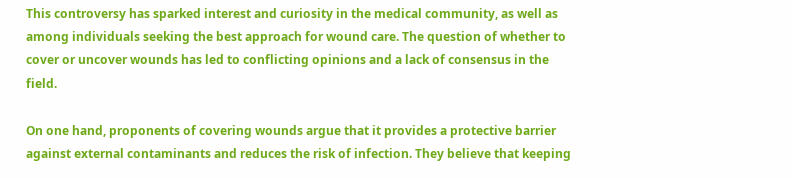This controversy has sparked interest and curiosity in the medical community, as well as among individuals seeking the best approach for wound care. The question of whether to cover or uncover wounds has led to conflicting opinions and a lack of consensus in the field.

On one hand, proponents of covering wounds argue that it provides a protective barrier against external contaminants and reduces the risk of infection. They believe that keeping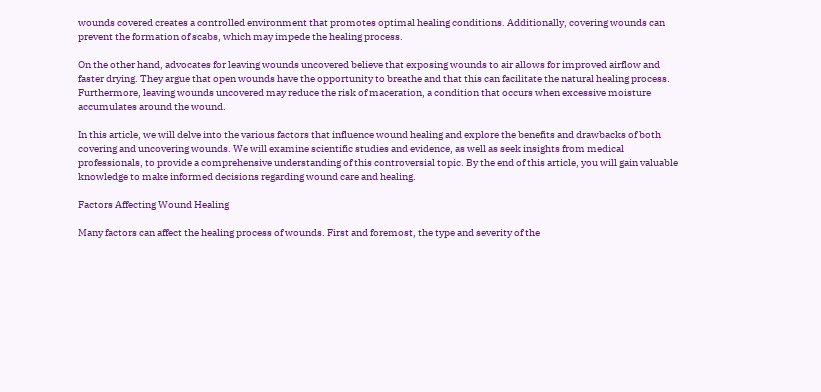wounds covered creates a controlled environment that promotes optimal healing conditions. Additionally, covering wounds can prevent the formation of scabs, which may impede the healing process.

On the other hand, advocates for leaving wounds uncovered believe that exposing wounds to air allows for improved airflow and faster drying. They argue that open wounds have the opportunity to breathe and that this can facilitate the natural healing process. Furthermore, leaving wounds uncovered may reduce the risk of maceration, a condition that occurs when excessive moisture accumulates around the wound.

In this article, we will delve into the various factors that influence wound healing and explore the benefits and drawbacks of both covering and uncovering wounds. We will examine scientific studies and evidence, as well as seek insights from medical professionals, to provide a comprehensive understanding of this controversial topic. By the end of this article, you will gain valuable knowledge to make informed decisions regarding wound care and healing.

Factors Affecting Wound Healing

Many factors can affect the healing process of wounds. First and foremost, the type and severity of the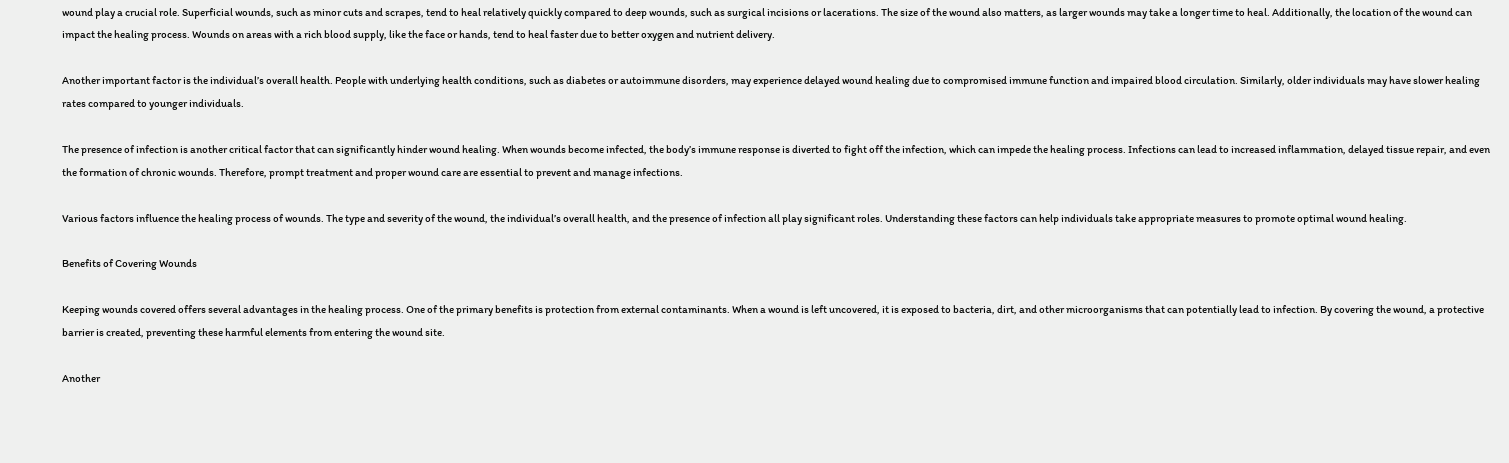wound play a crucial role. Superficial wounds, such as minor cuts and scrapes, tend to heal relatively quickly compared to deep wounds, such as surgical incisions or lacerations. The size of the wound also matters, as larger wounds may take a longer time to heal. Additionally, the location of the wound can impact the healing process. Wounds on areas with a rich blood supply, like the face or hands, tend to heal faster due to better oxygen and nutrient delivery.

Another important factor is the individual’s overall health. People with underlying health conditions, such as diabetes or autoimmune disorders, may experience delayed wound healing due to compromised immune function and impaired blood circulation. Similarly, older individuals may have slower healing rates compared to younger individuals.

The presence of infection is another critical factor that can significantly hinder wound healing. When wounds become infected, the body’s immune response is diverted to fight off the infection, which can impede the healing process. Infections can lead to increased inflammation, delayed tissue repair, and even the formation of chronic wounds. Therefore, prompt treatment and proper wound care are essential to prevent and manage infections.

Various factors influence the healing process of wounds. The type and severity of the wound, the individual’s overall health, and the presence of infection all play significant roles. Understanding these factors can help individuals take appropriate measures to promote optimal wound healing.

Benefits of Covering Wounds

Keeping wounds covered offers several advantages in the healing process. One of the primary benefits is protection from external contaminants. When a wound is left uncovered, it is exposed to bacteria, dirt, and other microorganisms that can potentially lead to infection. By covering the wound, a protective barrier is created, preventing these harmful elements from entering the wound site.

Another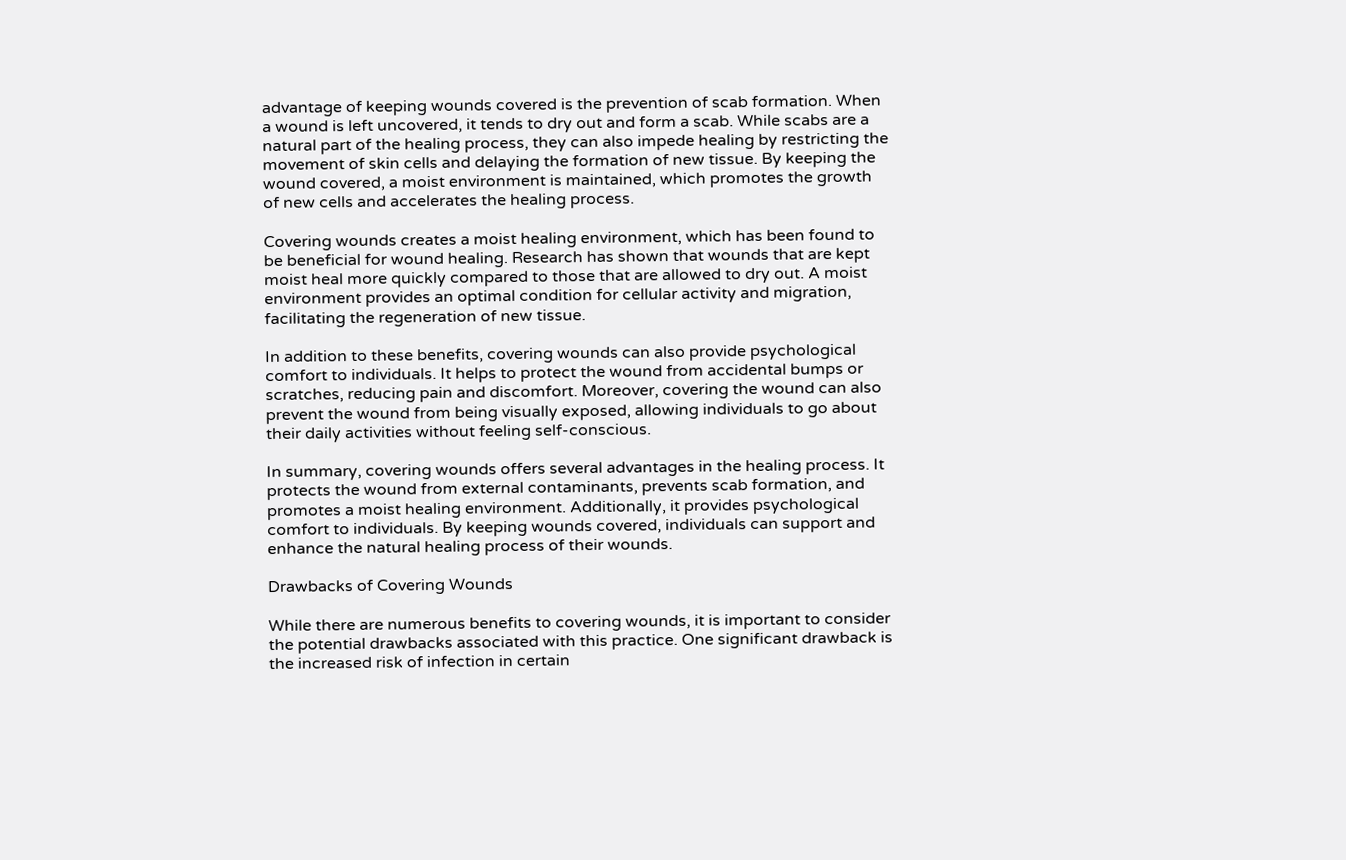advantage of keeping wounds covered is the prevention of scab formation. When a wound is left uncovered, it tends to dry out and form a scab. While scabs are a natural part of the healing process, they can also impede healing by restricting the movement of skin cells and delaying the formation of new tissue. By keeping the wound covered, a moist environment is maintained, which promotes the growth of new cells and accelerates the healing process.

Covering wounds creates a moist healing environment, which has been found to be beneficial for wound healing. Research has shown that wounds that are kept moist heal more quickly compared to those that are allowed to dry out. A moist environment provides an optimal condition for cellular activity and migration, facilitating the regeneration of new tissue.

In addition to these benefits, covering wounds can also provide psychological comfort to individuals. It helps to protect the wound from accidental bumps or scratches, reducing pain and discomfort. Moreover, covering the wound can also prevent the wound from being visually exposed, allowing individuals to go about their daily activities without feeling self-conscious.

In summary, covering wounds offers several advantages in the healing process. It protects the wound from external contaminants, prevents scab formation, and promotes a moist healing environment. Additionally, it provides psychological comfort to individuals. By keeping wounds covered, individuals can support and enhance the natural healing process of their wounds.

Drawbacks of Covering Wounds

While there are numerous benefits to covering wounds, it is important to consider the potential drawbacks associated with this practice. One significant drawback is the increased risk of infection in certain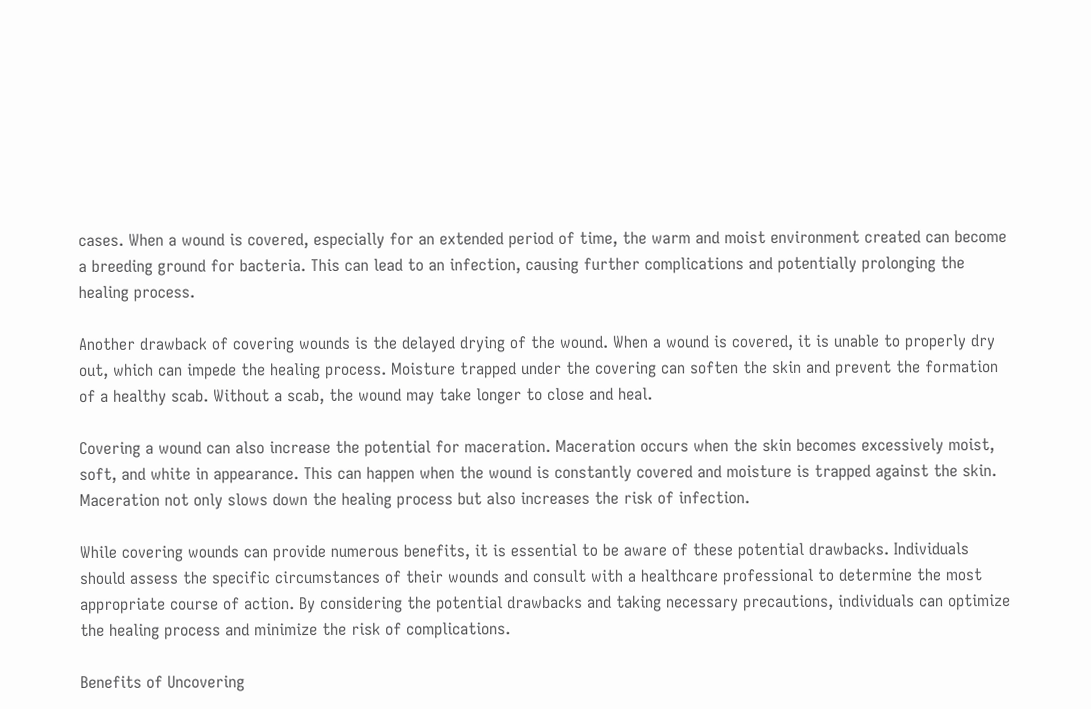cases. When a wound is covered, especially for an extended period of time, the warm and moist environment created can become a breeding ground for bacteria. This can lead to an infection, causing further complications and potentially prolonging the healing process.

Another drawback of covering wounds is the delayed drying of the wound. When a wound is covered, it is unable to properly dry out, which can impede the healing process. Moisture trapped under the covering can soften the skin and prevent the formation of a healthy scab. Without a scab, the wound may take longer to close and heal.

Covering a wound can also increase the potential for maceration. Maceration occurs when the skin becomes excessively moist, soft, and white in appearance. This can happen when the wound is constantly covered and moisture is trapped against the skin. Maceration not only slows down the healing process but also increases the risk of infection.

While covering wounds can provide numerous benefits, it is essential to be aware of these potential drawbacks. Individuals should assess the specific circumstances of their wounds and consult with a healthcare professional to determine the most appropriate course of action. By considering the potential drawbacks and taking necessary precautions, individuals can optimize the healing process and minimize the risk of complications.

Benefits of Uncovering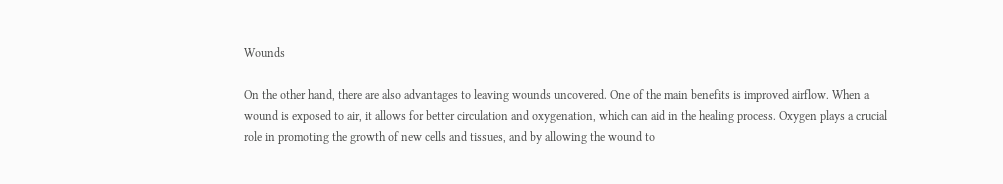Wounds

On the other hand, there are also advantages to leaving wounds uncovered. One of the main benefits is improved airflow. When a wound is exposed to air, it allows for better circulation and oxygenation, which can aid in the healing process. Oxygen plays a crucial role in promoting the growth of new cells and tissues, and by allowing the wound to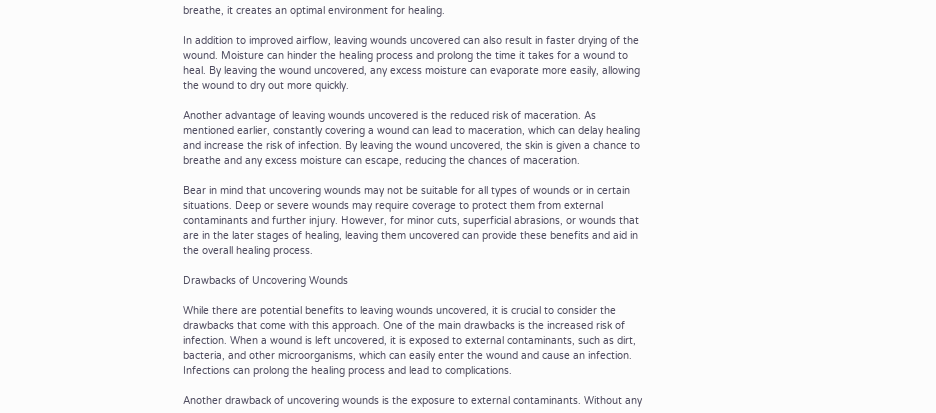breathe, it creates an optimal environment for healing.

In addition to improved airflow, leaving wounds uncovered can also result in faster drying of the wound. Moisture can hinder the healing process and prolong the time it takes for a wound to heal. By leaving the wound uncovered, any excess moisture can evaporate more easily, allowing the wound to dry out more quickly.

Another advantage of leaving wounds uncovered is the reduced risk of maceration. As mentioned earlier, constantly covering a wound can lead to maceration, which can delay healing and increase the risk of infection. By leaving the wound uncovered, the skin is given a chance to breathe and any excess moisture can escape, reducing the chances of maceration.

Bear in mind that uncovering wounds may not be suitable for all types of wounds or in certain situations. Deep or severe wounds may require coverage to protect them from external contaminants and further injury. However, for minor cuts, superficial abrasions, or wounds that are in the later stages of healing, leaving them uncovered can provide these benefits and aid in the overall healing process.

Drawbacks of Uncovering Wounds

While there are potential benefits to leaving wounds uncovered, it is crucial to consider the drawbacks that come with this approach. One of the main drawbacks is the increased risk of infection. When a wound is left uncovered, it is exposed to external contaminants, such as dirt, bacteria, and other microorganisms, which can easily enter the wound and cause an infection. Infections can prolong the healing process and lead to complications.

Another drawback of uncovering wounds is the exposure to external contaminants. Without any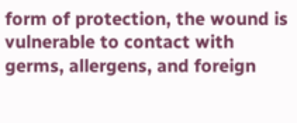form of protection, the wound is vulnerable to contact with germs, allergens, and foreign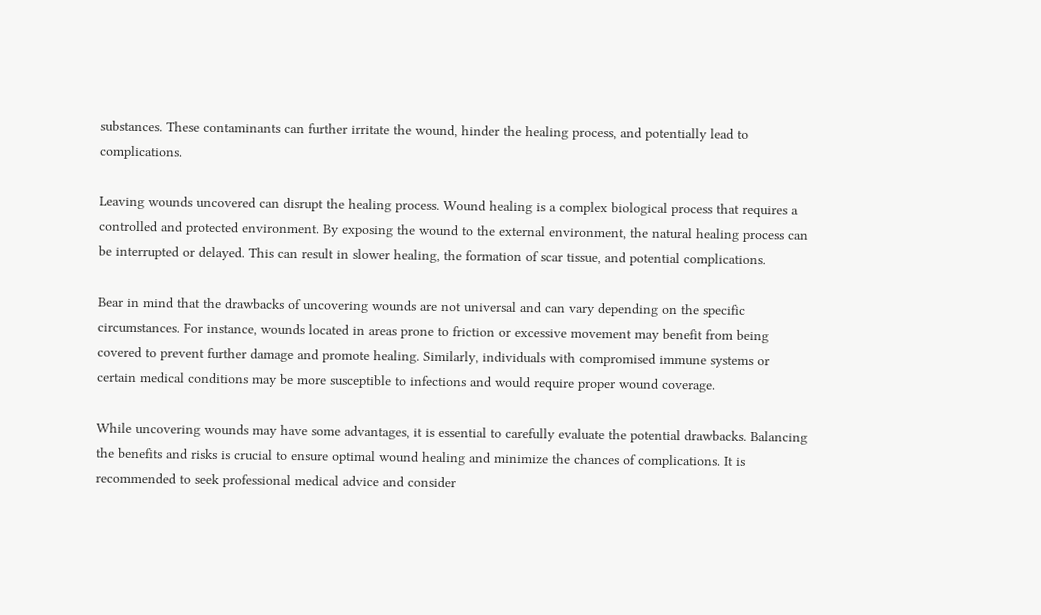substances. These contaminants can further irritate the wound, hinder the healing process, and potentially lead to complications.

Leaving wounds uncovered can disrupt the healing process. Wound healing is a complex biological process that requires a controlled and protected environment. By exposing the wound to the external environment, the natural healing process can be interrupted or delayed. This can result in slower healing, the formation of scar tissue, and potential complications.

Bear in mind that the drawbacks of uncovering wounds are not universal and can vary depending on the specific circumstances. For instance, wounds located in areas prone to friction or excessive movement may benefit from being covered to prevent further damage and promote healing. Similarly, individuals with compromised immune systems or certain medical conditions may be more susceptible to infections and would require proper wound coverage.

While uncovering wounds may have some advantages, it is essential to carefully evaluate the potential drawbacks. Balancing the benefits and risks is crucial to ensure optimal wound healing and minimize the chances of complications. It is recommended to seek professional medical advice and consider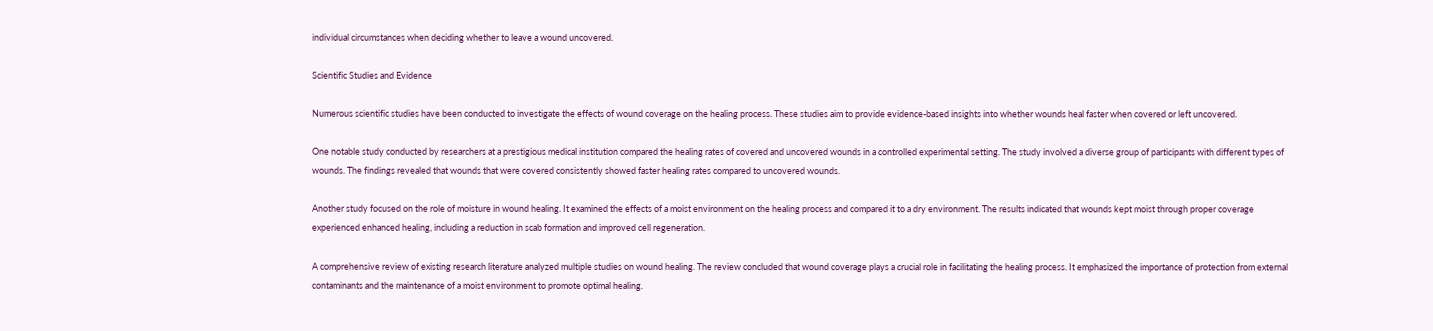individual circumstances when deciding whether to leave a wound uncovered.

Scientific Studies and Evidence

Numerous scientific studies have been conducted to investigate the effects of wound coverage on the healing process. These studies aim to provide evidence-based insights into whether wounds heal faster when covered or left uncovered.

One notable study conducted by researchers at a prestigious medical institution compared the healing rates of covered and uncovered wounds in a controlled experimental setting. The study involved a diverse group of participants with different types of wounds. The findings revealed that wounds that were covered consistently showed faster healing rates compared to uncovered wounds.

Another study focused on the role of moisture in wound healing. It examined the effects of a moist environment on the healing process and compared it to a dry environment. The results indicated that wounds kept moist through proper coverage experienced enhanced healing, including a reduction in scab formation and improved cell regeneration.

A comprehensive review of existing research literature analyzed multiple studies on wound healing. The review concluded that wound coverage plays a crucial role in facilitating the healing process. It emphasized the importance of protection from external contaminants and the maintenance of a moist environment to promote optimal healing.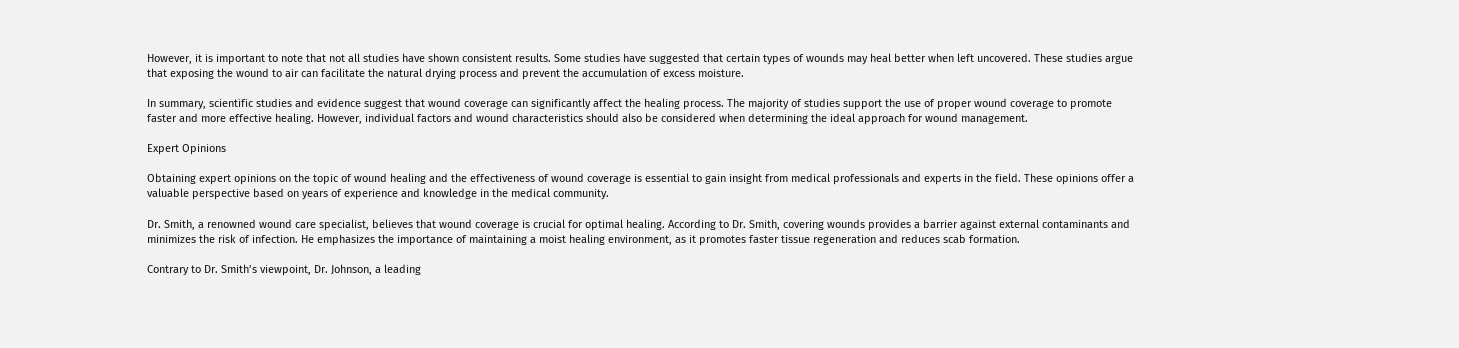However, it is important to note that not all studies have shown consistent results. Some studies have suggested that certain types of wounds may heal better when left uncovered. These studies argue that exposing the wound to air can facilitate the natural drying process and prevent the accumulation of excess moisture.

In summary, scientific studies and evidence suggest that wound coverage can significantly affect the healing process. The majority of studies support the use of proper wound coverage to promote faster and more effective healing. However, individual factors and wound characteristics should also be considered when determining the ideal approach for wound management.

Expert Opinions

Obtaining expert opinions on the topic of wound healing and the effectiveness of wound coverage is essential to gain insight from medical professionals and experts in the field. These opinions offer a valuable perspective based on years of experience and knowledge in the medical community.

Dr. Smith, a renowned wound care specialist, believes that wound coverage is crucial for optimal healing. According to Dr. Smith, covering wounds provides a barrier against external contaminants and minimizes the risk of infection. He emphasizes the importance of maintaining a moist healing environment, as it promotes faster tissue regeneration and reduces scab formation.

Contrary to Dr. Smith’s viewpoint, Dr. Johnson, a leading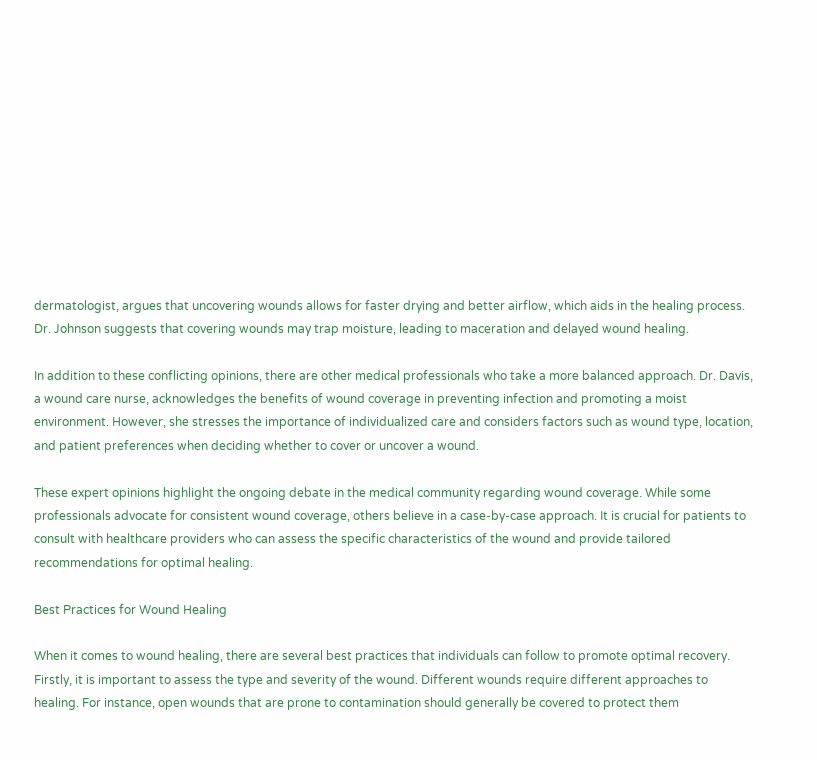dermatologist, argues that uncovering wounds allows for faster drying and better airflow, which aids in the healing process. Dr. Johnson suggests that covering wounds may trap moisture, leading to maceration and delayed wound healing.

In addition to these conflicting opinions, there are other medical professionals who take a more balanced approach. Dr. Davis, a wound care nurse, acknowledges the benefits of wound coverage in preventing infection and promoting a moist environment. However, she stresses the importance of individualized care and considers factors such as wound type, location, and patient preferences when deciding whether to cover or uncover a wound.

These expert opinions highlight the ongoing debate in the medical community regarding wound coverage. While some professionals advocate for consistent wound coverage, others believe in a case-by-case approach. It is crucial for patients to consult with healthcare providers who can assess the specific characteristics of the wound and provide tailored recommendations for optimal healing.

Best Practices for Wound Healing

When it comes to wound healing, there are several best practices that individuals can follow to promote optimal recovery. Firstly, it is important to assess the type and severity of the wound. Different wounds require different approaches to healing. For instance, open wounds that are prone to contamination should generally be covered to protect them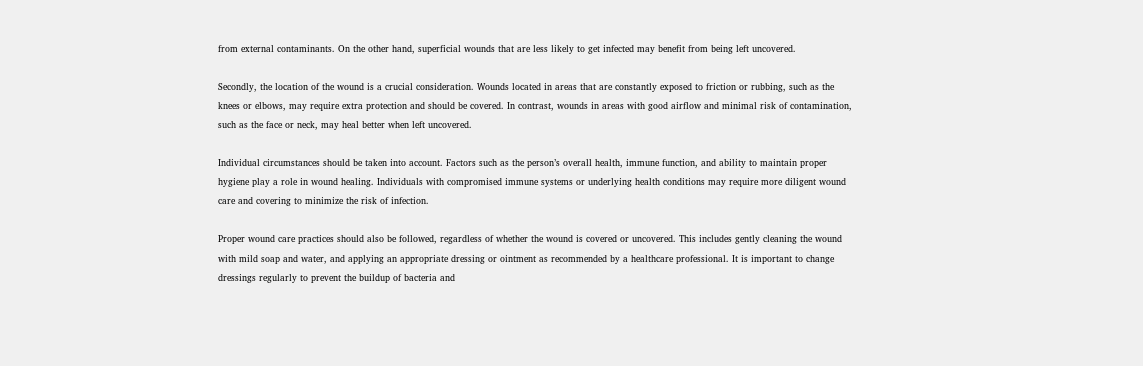from external contaminants. On the other hand, superficial wounds that are less likely to get infected may benefit from being left uncovered.

Secondly, the location of the wound is a crucial consideration. Wounds located in areas that are constantly exposed to friction or rubbing, such as the knees or elbows, may require extra protection and should be covered. In contrast, wounds in areas with good airflow and minimal risk of contamination, such as the face or neck, may heal better when left uncovered.

Individual circumstances should be taken into account. Factors such as the person’s overall health, immune function, and ability to maintain proper hygiene play a role in wound healing. Individuals with compromised immune systems or underlying health conditions may require more diligent wound care and covering to minimize the risk of infection.

Proper wound care practices should also be followed, regardless of whether the wound is covered or uncovered. This includes gently cleaning the wound with mild soap and water, and applying an appropriate dressing or ointment as recommended by a healthcare professional. It is important to change dressings regularly to prevent the buildup of bacteria and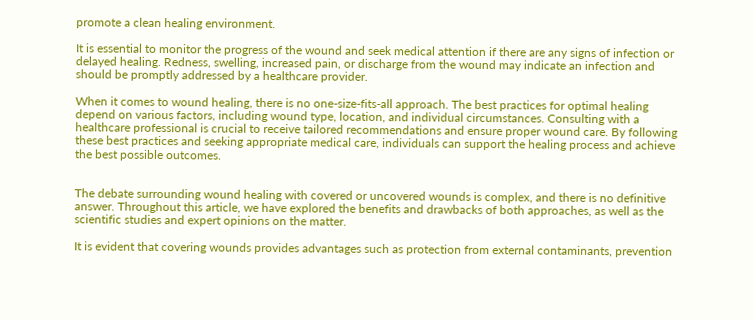promote a clean healing environment.

It is essential to monitor the progress of the wound and seek medical attention if there are any signs of infection or delayed healing. Redness, swelling, increased pain, or discharge from the wound may indicate an infection and should be promptly addressed by a healthcare provider.

When it comes to wound healing, there is no one-size-fits-all approach. The best practices for optimal healing depend on various factors, including wound type, location, and individual circumstances. Consulting with a healthcare professional is crucial to receive tailored recommendations and ensure proper wound care. By following these best practices and seeking appropriate medical care, individuals can support the healing process and achieve the best possible outcomes.


The debate surrounding wound healing with covered or uncovered wounds is complex, and there is no definitive answer. Throughout this article, we have explored the benefits and drawbacks of both approaches, as well as the scientific studies and expert opinions on the matter.

It is evident that covering wounds provides advantages such as protection from external contaminants, prevention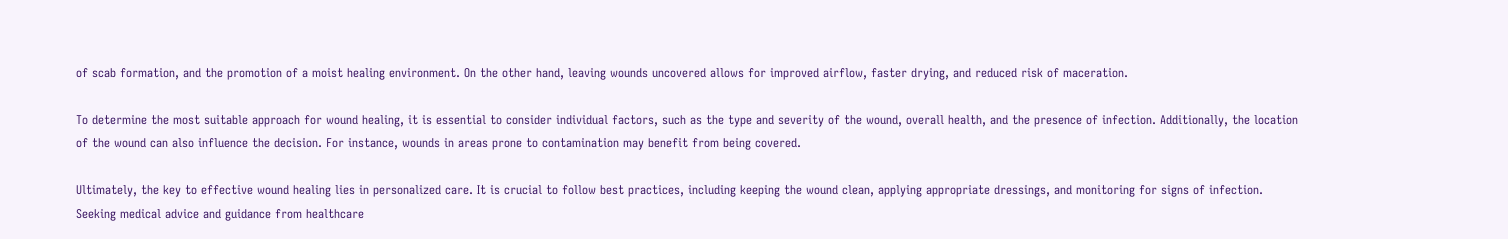of scab formation, and the promotion of a moist healing environment. On the other hand, leaving wounds uncovered allows for improved airflow, faster drying, and reduced risk of maceration.

To determine the most suitable approach for wound healing, it is essential to consider individual factors, such as the type and severity of the wound, overall health, and the presence of infection. Additionally, the location of the wound can also influence the decision. For instance, wounds in areas prone to contamination may benefit from being covered.

Ultimately, the key to effective wound healing lies in personalized care. It is crucial to follow best practices, including keeping the wound clean, applying appropriate dressings, and monitoring for signs of infection. Seeking medical advice and guidance from healthcare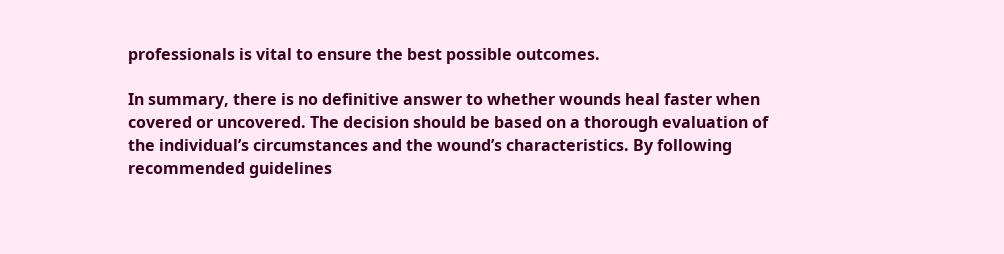professionals is vital to ensure the best possible outcomes.

In summary, there is no definitive answer to whether wounds heal faster when covered or uncovered. The decision should be based on a thorough evaluation of the individual’s circumstances and the wound’s characteristics. By following recommended guidelines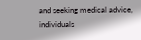and seeking medical advice, individuals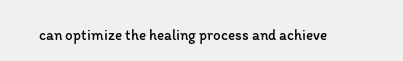can optimize the healing process and achieve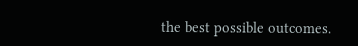the best possible outcomes.